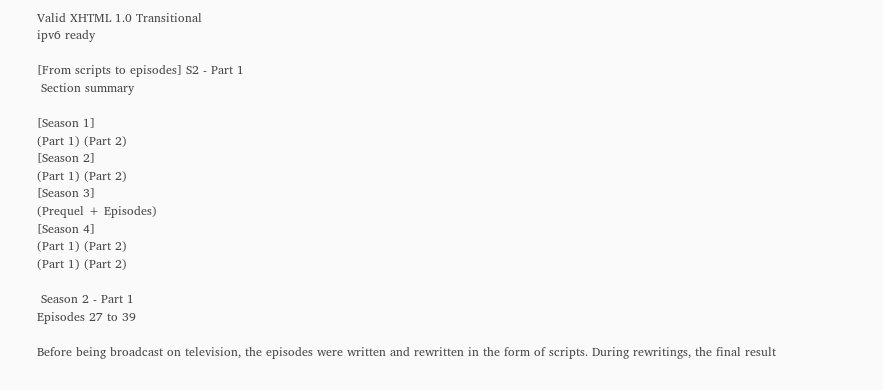Valid XHTML 1.0 Transitional
ipv6 ready

[From scripts to episodes] S2 - Part 1
 Section summary

[Season 1]
(Part 1) (Part 2)
[Season 2]
(Part 1) (Part 2)
[Season 3]
(Prequel + Episodes)
[Season 4]
(Part 1) (Part 2)
(Part 1) (Part 2)

 Season 2 - Part 1
Episodes 27 to 39

Before being broadcast on television, the episodes were written and rewritten in the form of scripts. During rewritings, the final result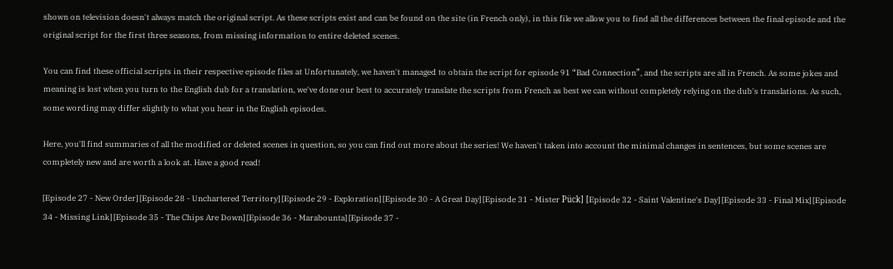shown on television doesn't always match the original script. As these scripts exist and can be found on the site (in French only), in this file we allow you to find all the differences between the final episode and the original script for the first three seasons, from missing information to entire deleted scenes.

You can find these official scripts in their respective episode files at Unfortunately, we haven't managed to obtain the script for episode 91 “Bad Connection”, and the scripts are all in French. As some jokes and meaning is lost when you turn to the English dub for a translation, we've done our best to accurately translate the scripts from French as best we can without completely relying on the dub's translations. As such, some wording may differ slightly to what you hear in the English episodes.

Here, you'll find summaries of all the modified or deleted scenes in question, so you can find out more about the series! We haven't taken into account the minimal changes in sentences, but some scenes are completely new and are worth a look at. Have a good read!

[Episode 27 - New Order] [Episode 28 - Unchartered Territory] [Episode 29 - Exploration] [Episode 30 - A Great Day] [Episode 31 - Mister Pück] [Episode 32 - Saint Valentine's Day] [Episode 33 - Final Mix] [Episode 34 - Missing Link] [Episode 35 - The Chips Are Down] [Episode 36 - Marabounta] [Episode 37 -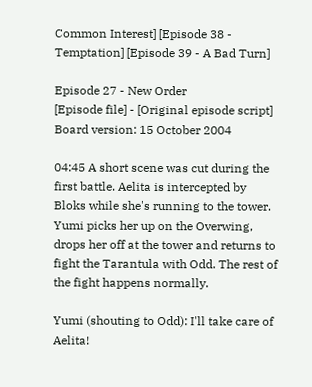Common Interest] [Episode 38 - Temptation] [Episode 39 - A Bad Turn]

Episode 27 - New Order
[Episode file] - [Original episode script]
Board version: 15 October 2004

04:45 A short scene was cut during the first battle. Aelita is intercepted by Bloks while she's running to the tower. Yumi picks her up on the Overwing, drops her off at the tower and returns to fight the Tarantula with Odd. The rest of the fight happens normally.

Yumi (shouting to Odd): I'll take care of Aelita!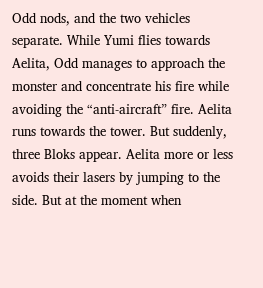Odd nods, and the two vehicles separate. While Yumi flies towards Aelita, Odd manages to approach the monster and concentrate his fire while avoiding the “anti-aircraft” fire. Aelita runs towards the tower. But suddenly, three Bloks appear. Aelita more or less avoids their lasers by jumping to the side. But at the moment when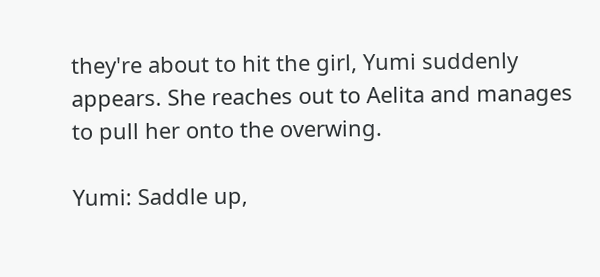they're about to hit the girl, Yumi suddenly appears. She reaches out to Aelita and manages to pull her onto the overwing.

Yumi: Saddle up,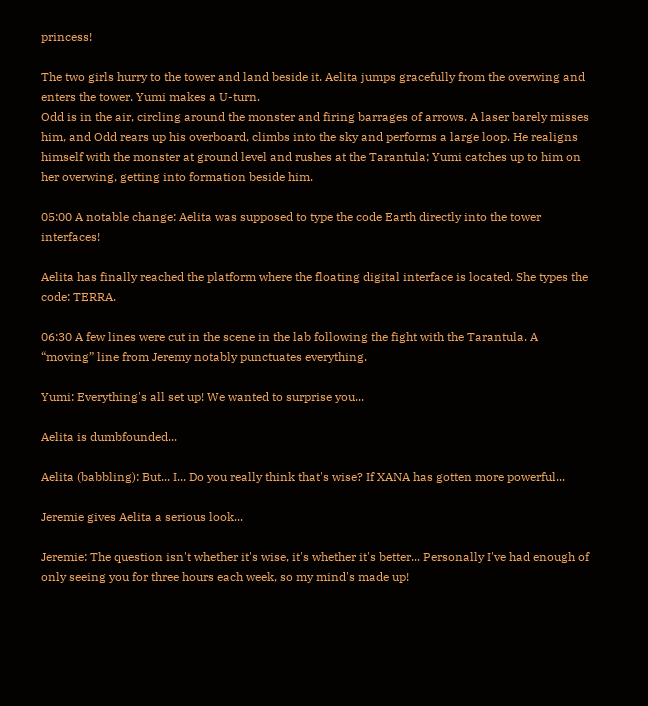princess!

The two girls hurry to the tower and land beside it. Aelita jumps gracefully from the overwing and enters the tower. Yumi makes a U-turn.
Odd is in the air, circling around the monster and firing barrages of arrows. A laser barely misses him, and Odd rears up his overboard, climbs into the sky and performs a large loop. He realigns himself with the monster at ground level and rushes at the Tarantula; Yumi catches up to him on her overwing, getting into formation beside him.

05:00 A notable change: Aelita was supposed to type the code Earth directly into the tower interfaces!

Aelita has finally reached the platform where the floating digital interface is located. She types the code: TERRA.

06:30 A few lines were cut in the scene in the lab following the fight with the Tarantula. A “moving” line from Jeremy notably punctuates everything.

Yumi: Everything's all set up! We wanted to surprise you...

Aelita is dumbfounded...

Aelita (babbling): But... I... Do you really think that's wise? If XANA has gotten more powerful...

Jeremie gives Aelita a serious look...

Jeremie: The question isn't whether it's wise, it's whether it's better... Personally I've had enough of only seeing you for three hours each week, so my mind's made up!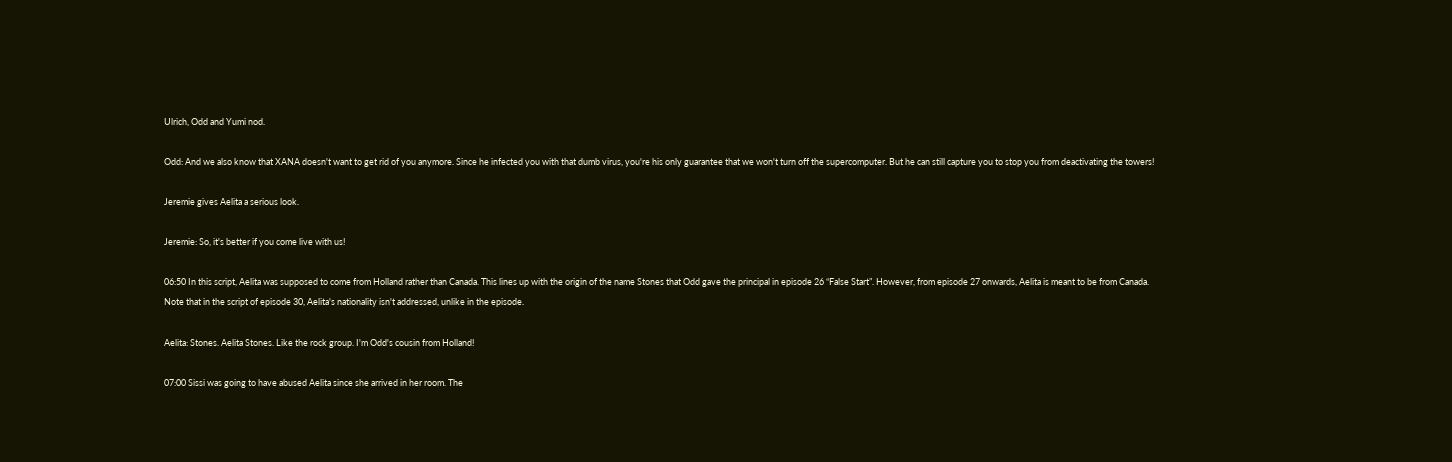Ulrich, Odd and Yumi nod.

Odd: And we also know that XANA doesn't want to get rid of you anymore. Since he infected you with that dumb virus, you're his only guarantee that we won't turn off the supercomputer. But he can still capture you to stop you from deactivating the towers!

Jeremie gives Aelita a serious look.

Jeremie: So, it's better if you come live with us!

06:50 In this script, Aelita was supposed to come from Holland rather than Canada. This lines up with the origin of the name Stones that Odd gave the principal in episode 26 “False Start”. However, from episode 27 onwards, Aelita is meant to be from Canada.
Note that in the script of episode 30, Aelita's nationality isn't addressed, unlike in the episode.

Aelita: Stones. Aelita Stones. Like the rock group. I'm Odd's cousin from Holland!

07:00 Sissi was going to have abused Aelita since she arrived in her room. The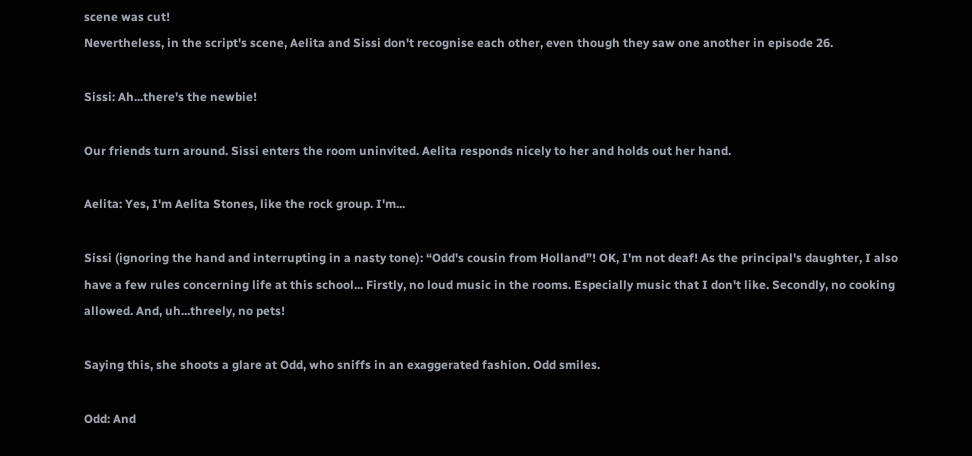scene was cut!
Nevertheless, in the script's scene, Aelita and Sissi don't recognise each other, even though they saw one another in episode 26.

Sissi: Ah...there's the newbie!

Our friends turn around. Sissi enters the room uninvited. Aelita responds nicely to her and holds out her hand.

Aelita: Yes, I'm Aelita Stones, like the rock group. I'm...

Sissi (ignoring the hand and interrupting in a nasty tone): “Odd's cousin from Holland”! OK, I'm not deaf! As the principal's daughter, I also have a few rules concerning life at this school... Firstly, no loud music in the rooms. Especially music that I don't like. Secondly, no cooking allowed. And, uh...threely, no pets!

Saying this, she shoots a glare at Odd, who sniffs in an exaggerated fashion. Odd smiles.

Odd: And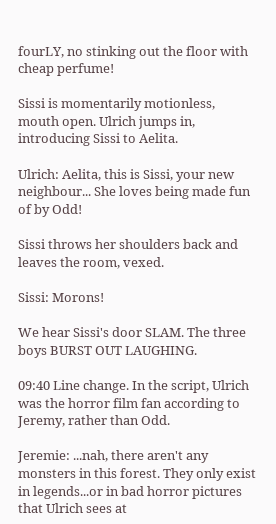fourLY, no stinking out the floor with cheap perfume!

Sissi is momentarily motionless, mouth open. Ulrich jumps in, introducing Sissi to Aelita.

Ulrich: Aelita, this is Sissi, your new neighbour... She loves being made fun of by Odd!

Sissi throws her shoulders back and leaves the room, vexed.

Sissi: Morons!

We hear Sissi's door SLAM. The three boys BURST OUT LAUGHING.

09:40 Line change. In the script, Ulrich was the horror film fan according to Jeremy, rather than Odd.

Jeremie: ...nah, there aren't any monsters in this forest. They only exist in legends...or in bad horror pictures that Ulrich sees at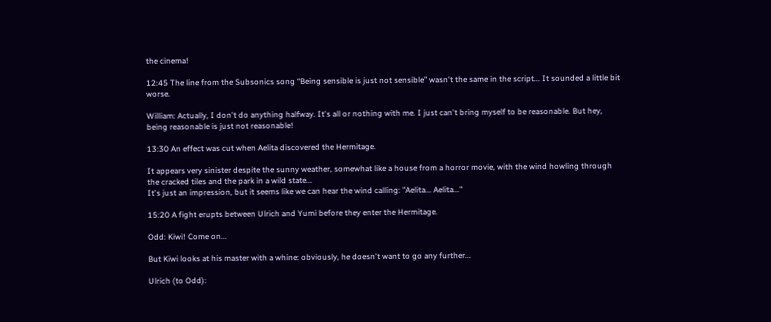the cinema!

12:45 The line from the Subsonics song “Being sensible is just not sensible” wasn't the same in the script... It sounded a little bit worse.

William: Actually, I don't do anything halfway. It's all or nothing with me. I just can't bring myself to be reasonable. But hey, being reasonable is just not reasonable!

13:30 An effect was cut when Aelita discovered the Hermitage.

It appears very sinister despite the sunny weather, somewhat like a house from a horror movie, with the wind howling through the cracked tiles and the park in a wild state...
It's just an impression, but it seems like we can hear the wind calling: "Aelita... Aelita..."

15:20 A fight erupts between Ulrich and Yumi before they enter the Hermitage.

Odd: Kiwi! Come on...

But Kiwi looks at his master with a whine: obviously, he doesn't want to go any further...

Ulrich (to Odd):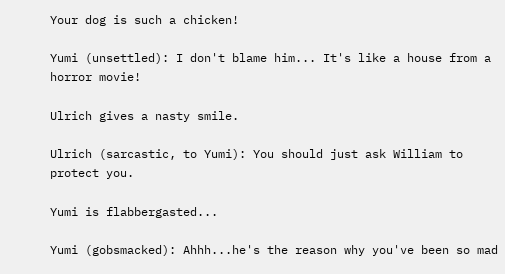Your dog is such a chicken!

Yumi (unsettled): I don't blame him... It's like a house from a horror movie!

Ulrich gives a nasty smile.

Ulrich (sarcastic, to Yumi): You should just ask William to protect you.

Yumi is flabbergasted...

Yumi (gobsmacked): Ahhh...he's the reason why you've been so mad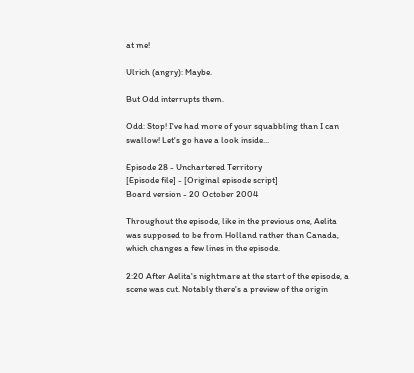at me!

Ulrich (angry): Maybe.

But Odd interrupts them.

Odd: Stop! I've had more of your squabbling than I can swallow! Let's go have a look inside...

Episode 28 - Unchartered Territory
[Episode file] - [Original episode script]
Board version - 20 October 2004

Throughout the episode, like in the previous one, Aelita was supposed to be from Holland rather than Canada, which changes a few lines in the episode.

2:20 After Aelita's nightmare at the start of the episode, a scene was cut. Notably there's a preview of the origin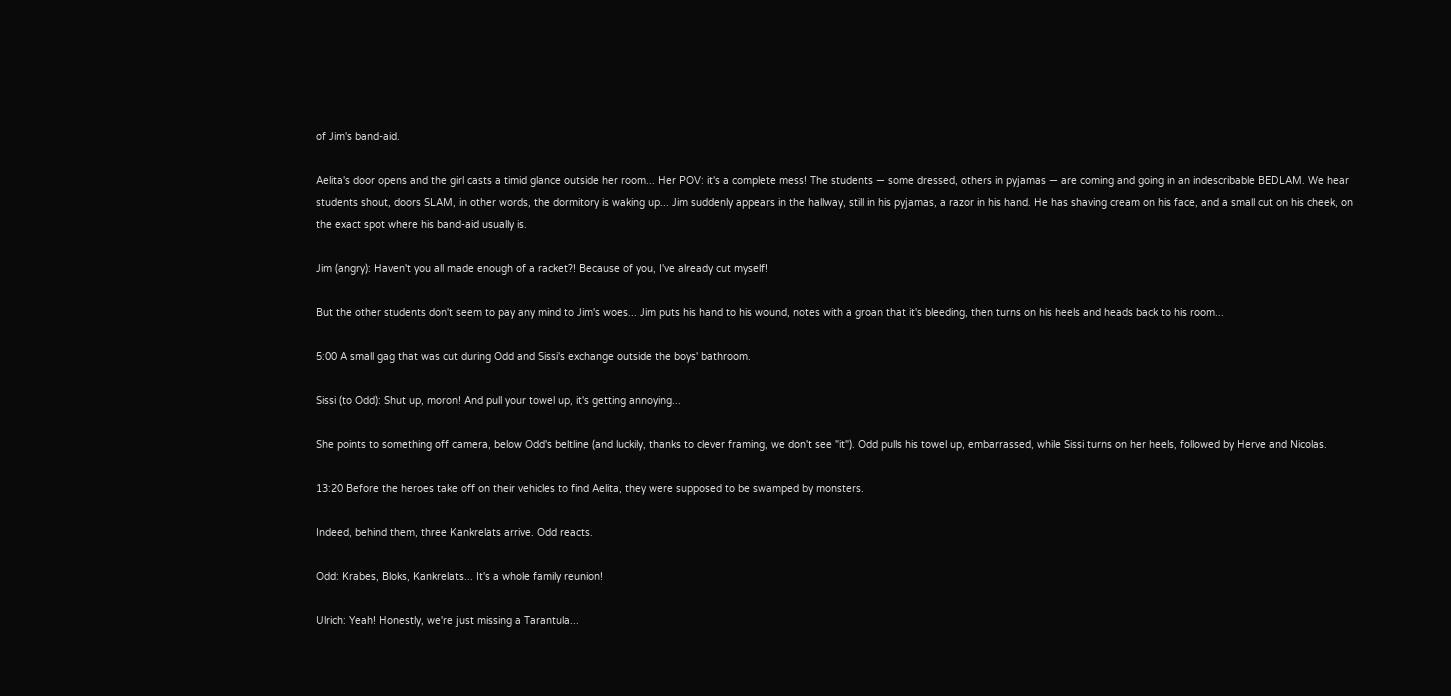of Jim's band-aid.

Aelita's door opens and the girl casts a timid glance outside her room... Her POV: it's a complete mess! The students — some dressed, others in pyjamas — are coming and going in an indescribable BEDLAM. We hear students shout, doors SLAM, in other words, the dormitory is waking up... Jim suddenly appears in the hallway, still in his pyjamas, a razor in his hand. He has shaving cream on his face, and a small cut on his cheek, on the exact spot where his band-aid usually is.

Jim (angry): Haven't you all made enough of a racket?! Because of you, I've already cut myself!

But the other students don't seem to pay any mind to Jim's woes... Jim puts his hand to his wound, notes with a groan that it's bleeding, then turns on his heels and heads back to his room...

5:00 A small gag that was cut during Odd and Sissi's exchange outside the boys' bathroom.

Sissi (to Odd): Shut up, moron! And pull your towel up, it's getting annoying...

She points to something off camera, below Odd's beltline (and luckily, thanks to clever framing, we don't see "it"). Odd pulls his towel up, embarrassed, while Sissi turns on her heels, followed by Herve and Nicolas.

13:20 Before the heroes take off on their vehicles to find Aelita, they were supposed to be swamped by monsters.

Indeed, behind them, three Kankrelats arrive. Odd reacts.

Odd: Krabes, Bloks, Kankrelats... It's a whole family reunion!

Ulrich: Yeah! Honestly, we're just missing a Tarantula...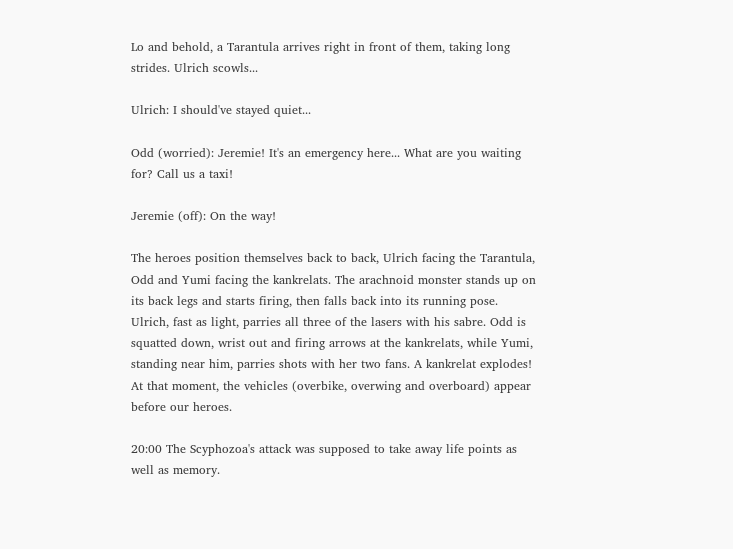Lo and behold, a Tarantula arrives right in front of them, taking long strides. Ulrich scowls...

Ulrich: I should've stayed quiet...

Odd (worried): Jeremie! It's an emergency here... What are you waiting for? Call us a taxi!

Jeremie (off): On the way!

The heroes position themselves back to back, Ulrich facing the Tarantula, Odd and Yumi facing the kankrelats. The arachnoid monster stands up on its back legs and starts firing, then falls back into its running pose. Ulrich, fast as light, parries all three of the lasers with his sabre. Odd is squatted down, wrist out and firing arrows at the kankrelats, while Yumi, standing near him, parries shots with her two fans. A kankrelat explodes! At that moment, the vehicles (overbike, overwing and overboard) appear before our heroes.

20:00 The Scyphozoa's attack was supposed to take away life points as well as memory.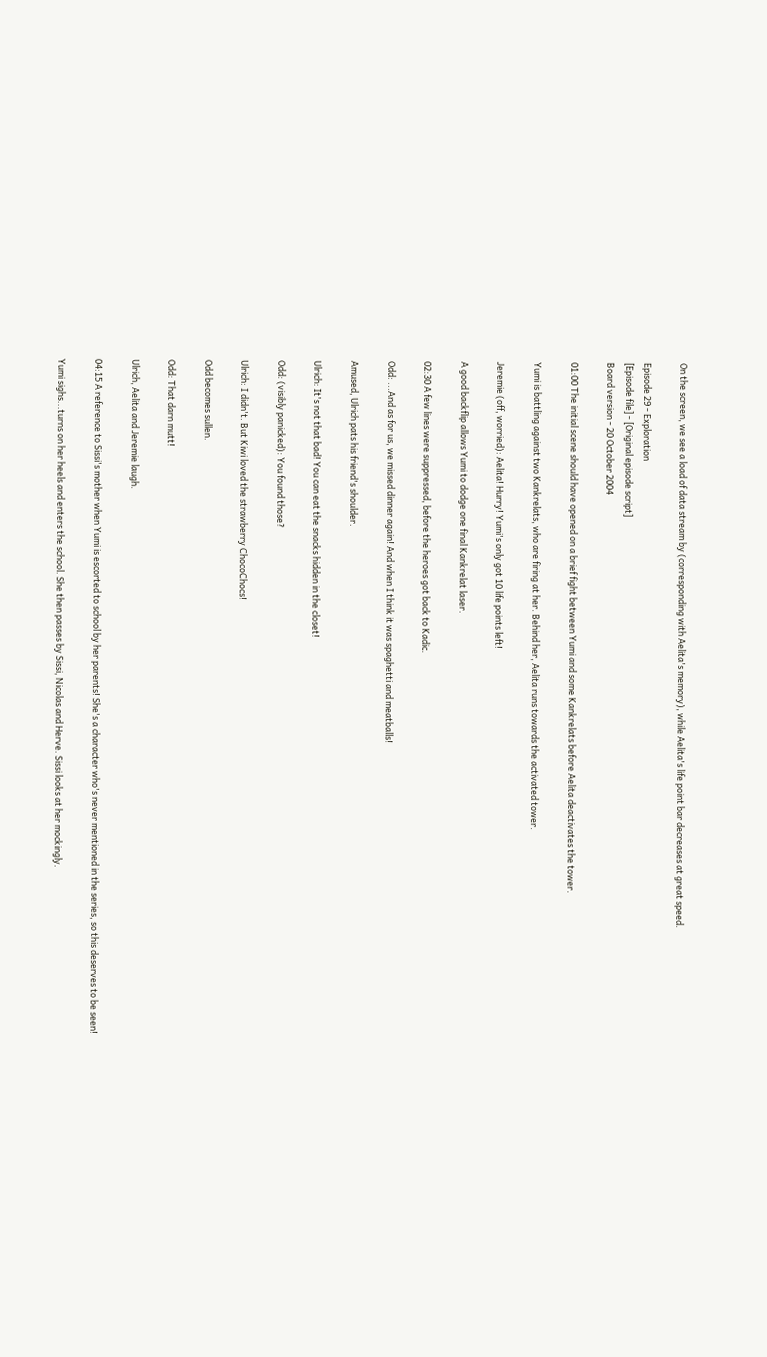On the screen, we see a load of data stream by (corresponding with Aelita's memory), while Aelita's life point bar decreases at great speed.

Episode 29 - Exploration
[Episode file] - [Original episode script]
Board version - 20 October 2004

01:00 The initial scene should have opened on a brief fight between Yumi and some Kankrelats before Aelita deactivates the tower.

Yumi is battling against two Kankrelats, who are firing at her. Behind her, Aelita runs towards the activated tower.

Jeremie (off, worried): Aelita! Hurry! Yumi's only got 10 life points left!

A good backflip allows Yumi to dodge one final Kankrelat laser.

02:30 A few lines were suppressed, before the heroes got back to Kadic.

Odd: ...And as for us, we missed dinner again! And when I think it was spaghetti and meatballs!

Amused, Ulrich pats his friend's shoulder.

Ulrich: It's not that bad! You can eat the snacks hidden in the closet!

Odd: (visibly panicked): You found those?

Ulrich: I didn't. But Kiwi loved the strawberry ChocoChocs!

Odd becomes sullen.

Odd: That darn mutt!

Ulrich, Aelita and Jeremie laugh.

04:15 A reference to Sissi's mother when Yumi is escorted to school by her parents! She's a character who's never mentioned in the series, so this deserves to be seen!

Yumi sighs...turns on her heels and enters the school. She then passes by Sissi, Nicolas and Herve. Sissi looks at her mockingly.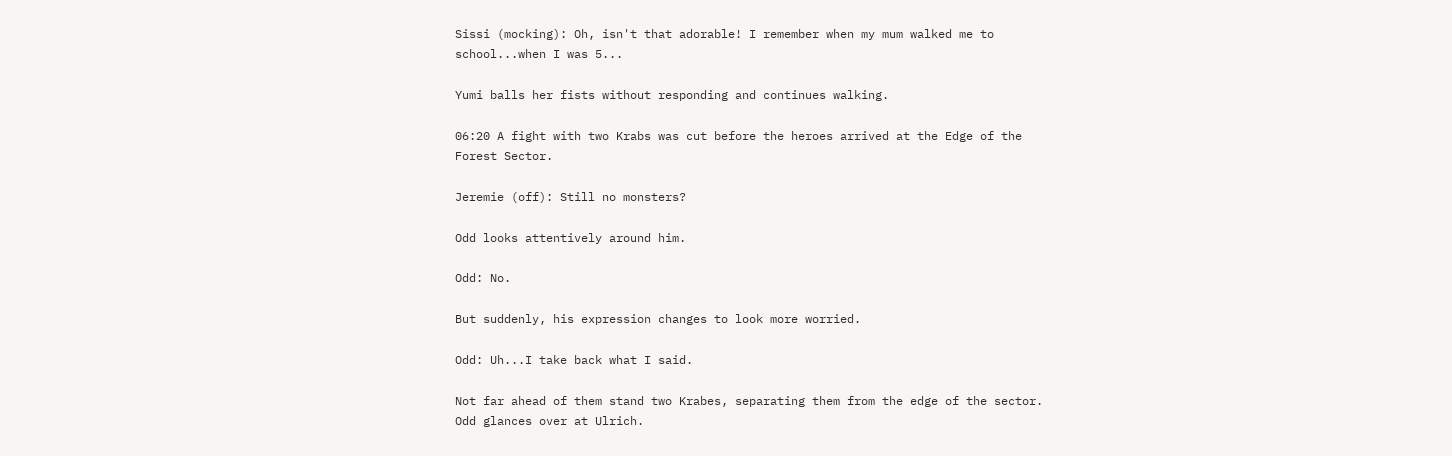Sissi (mocking): Oh, isn't that adorable! I remember when my mum walked me to school...when I was 5...

Yumi balls her fists without responding and continues walking.

06:20 A fight with two Krabs was cut before the heroes arrived at the Edge of the Forest Sector.

Jeremie (off): Still no monsters?

Odd looks attentively around him.

Odd: No.

But suddenly, his expression changes to look more worried.

Odd: Uh...I take back what I said.

Not far ahead of them stand two Krabes, separating them from the edge of the sector. Odd glances over at Ulrich.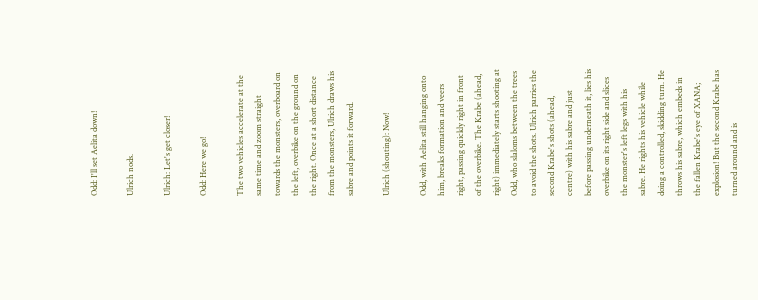Odd: I'll set Aelita down!

Ulrich nods.

Ulrich: Let's get closer!

Odd: Here we go!

The two vehicles accelerate at the same time and zoom straight towards the monsters, overboard on the left, overbike on the ground on the right. Once at a short distance from the monsters, Ulrich draws his sabre and points it forward.

Ulrich (shouting): Now!

Odd, with Aelita still hanging onto him, breaks formation and veers right, passing quickly right in front of the overbike. The Krabe (ahead, right) immediately starts shooting at Odd, who slaloms between the trees to avoid the shots. Ulrich parries the second Krabe's shots (ahead, centre) with his sabre and just before passing underneath it, lies his overbike on its right side and slices the monster's left legs with his sabre. He rights his vehicle while doing a controlled, skidding turn. He throws his sabre, which embeds in the fallen Krabe's eye of XANA; explosion! But the second Krabe has turned around and is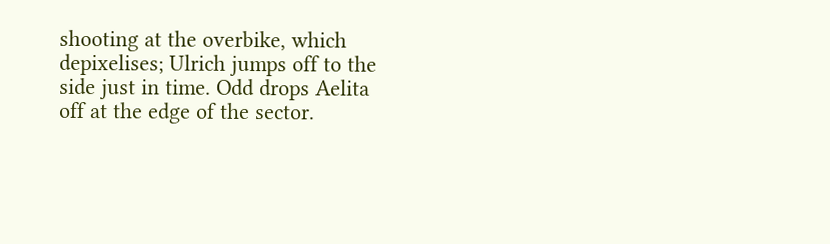shooting at the overbike, which depixelises; Ulrich jumps off to the side just in time. Odd drops Aelita off at the edge of the sector.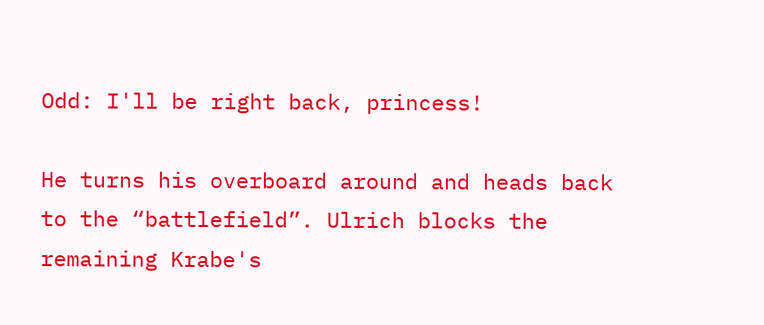Odd: I'll be right back, princess!

He turns his overboard around and heads back to the “battlefield”. Ulrich blocks the remaining Krabe's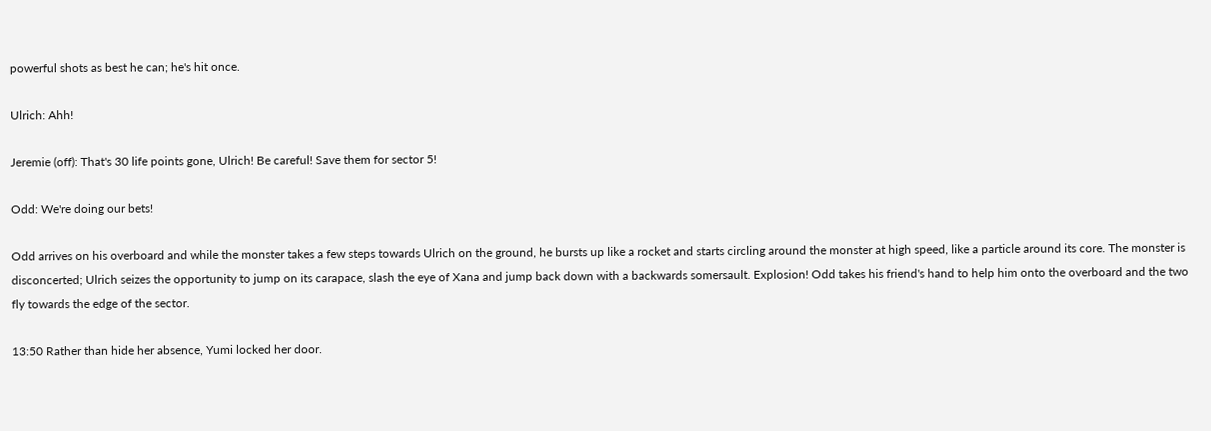powerful shots as best he can; he's hit once.

Ulrich: Ahh!

Jeremie (off): That's 30 life points gone, Ulrich! Be careful! Save them for sector 5!

Odd: We're doing our bets!

Odd arrives on his overboard and while the monster takes a few steps towards Ulrich on the ground, he bursts up like a rocket and starts circling around the monster at high speed, like a particle around its core. The monster is disconcerted; Ulrich seizes the opportunity to jump on its carapace, slash the eye of Xana and jump back down with a backwards somersault. Explosion! Odd takes his friend's hand to help him onto the overboard and the two fly towards the edge of the sector.

13:50 Rather than hide her absence, Yumi locked her door.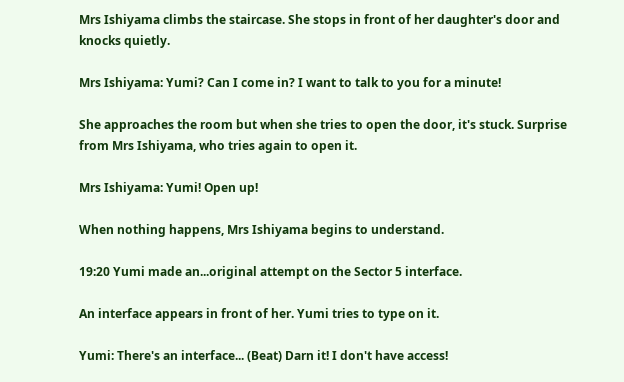Mrs Ishiyama climbs the staircase. She stops in front of her daughter's door and knocks quietly.

Mrs Ishiyama: Yumi? Can I come in? I want to talk to you for a minute!

She approaches the room but when she tries to open the door, it's stuck. Surprise from Mrs Ishiyama, who tries again to open it.

Mrs Ishiyama: Yumi! Open up!

When nothing happens, Mrs Ishiyama begins to understand.

19:20 Yumi made an...original attempt on the Sector 5 interface.

An interface appears in front of her. Yumi tries to type on it.

Yumi: There's an interface... (Beat) Darn it! I don't have access!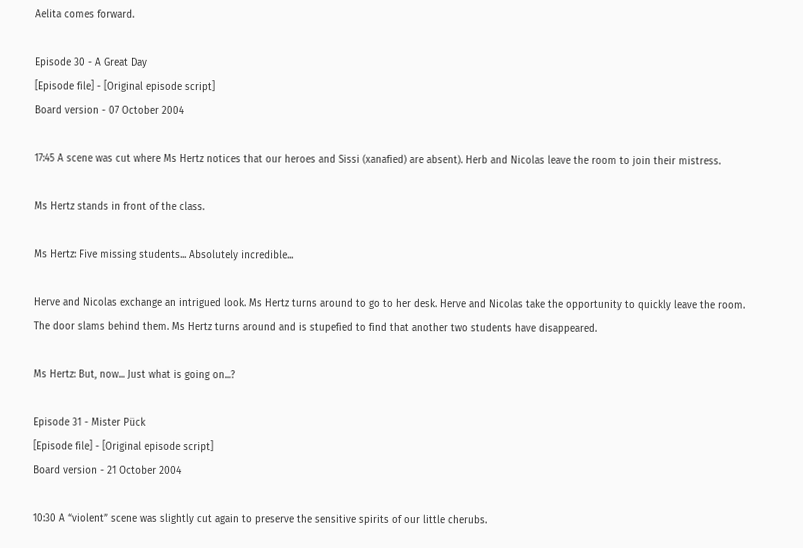Aelita comes forward.

Episode 30 - A Great Day
[Episode file] - [Original episode script]
Board version - 07 October 2004

17:45 A scene was cut where Ms Hertz notices that our heroes and Sissi (xanafied) are absent). Herb and Nicolas leave the room to join their mistress.

Ms Hertz stands in front of the class.

Ms Hertz: Five missing students... Absolutely incredible...

Herve and Nicolas exchange an intrigued look. Ms Hertz turns around to go to her desk. Herve and Nicolas take the opportunity to quickly leave the room. The door slams behind them. Ms Hertz turns around and is stupefied to find that another two students have disappeared.

Ms Hertz: But, now... Just what is going on...?

Episode 31 - Mister Pück
[Episode file] - [Original episode script]
Board version - 21 October 2004

10:30 A “violent” scene was slightly cut again to preserve the sensitive spirits of our little cherubs.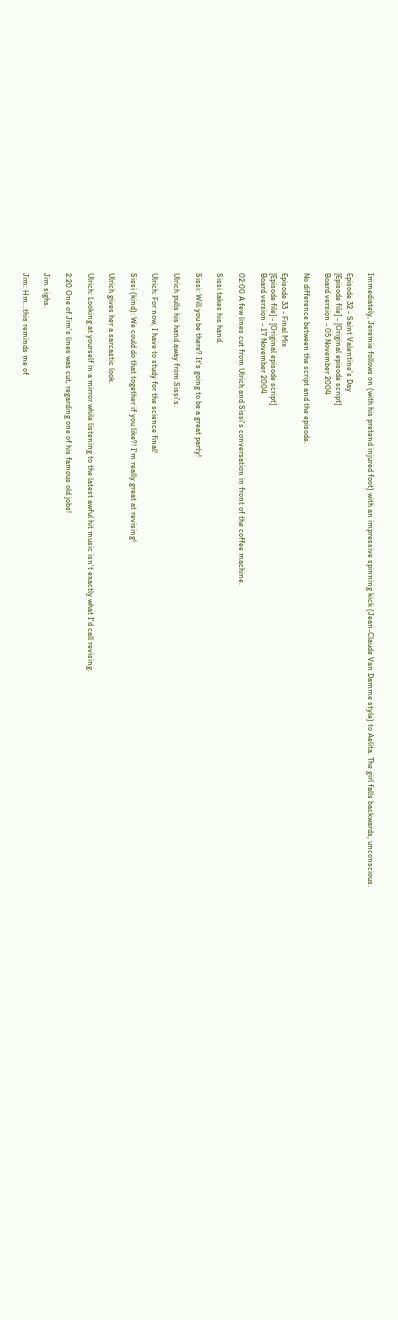Immediately, Jeremie follows on (with his pretend injured foot) with an impressive spinning kick (Jean-Claude Van Damme style) to Aelita. The girl falls backwards, unconscious.

Episode 32 - Saint Valentine's Day
[Episode file] - [Original episode script]
Board version - 05 November 2004

No difference between the script and the episode.

Episode 33 - Final Mix
[Episode file] - [Original episode script]
Board version - 17 November 2004

02:00 A few lines cut from Ulrich and Sissi's conversation in front of the coffee machine.

Sissi takes his hand.

Sissi: Will you be there? It's going to be a great party!

Ulrich pulls his hand away from Sissi's.

Ulrich: For now, I have to study for the science final!

Sissi (kind): We could do that together if you like?! I'm really great at revising!

Ulrich gives her a sarcastic look.

Ulrich: Looking at yourself in a mirror while listening to the latest awful hit music isn't exactly what I'd call revising.

2:20 One of Jim's lines was cut, regarding one of his famous old jobs!

Jim sighs.

Jim: Hm...this reminds me of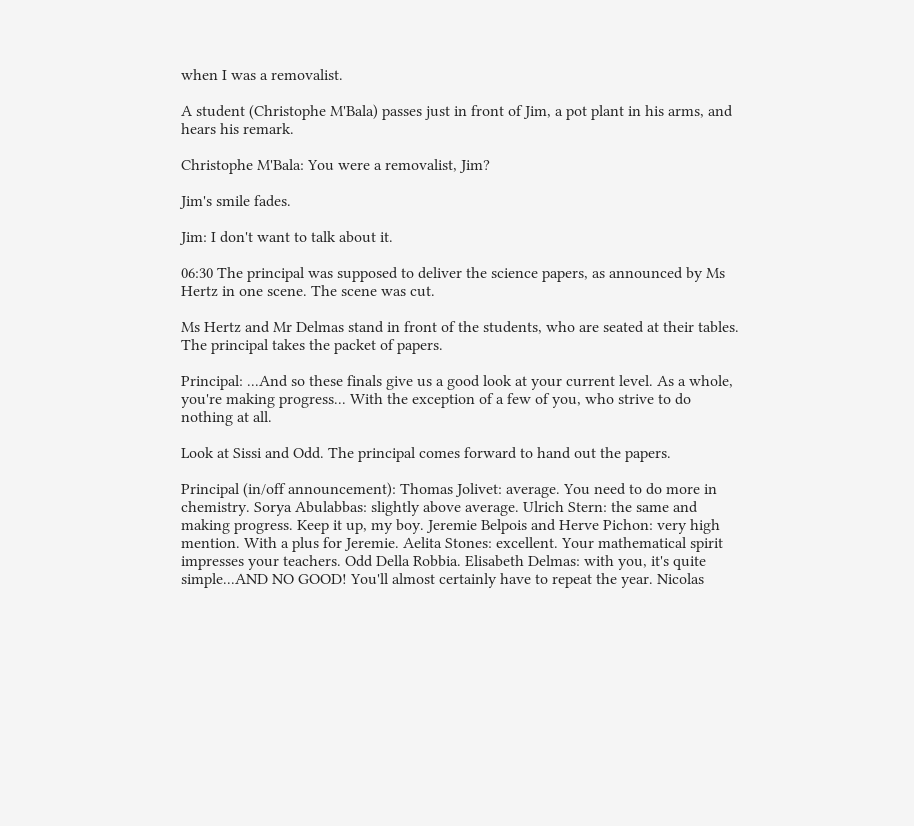when I was a removalist.

A student (Christophe M'Bala) passes just in front of Jim, a pot plant in his arms, and hears his remark.

Christophe M'Bala: You were a removalist, Jim?

Jim's smile fades.

Jim: I don't want to talk about it.

06:30 The principal was supposed to deliver the science papers, as announced by Ms Hertz in one scene. The scene was cut.

Ms Hertz and Mr Delmas stand in front of the students, who are seated at their tables. The principal takes the packet of papers.

Principal: ...And so these finals give us a good look at your current level. As a whole, you're making progress... With the exception of a few of you, who strive to do nothing at all.

Look at Sissi and Odd. The principal comes forward to hand out the papers.

Principal (in/off announcement): Thomas Jolivet: average. You need to do more in chemistry. Sorya Abulabbas: slightly above average. Ulrich Stern: the same and making progress. Keep it up, my boy. Jeremie Belpois and Herve Pichon: very high mention. With a plus for Jeremie. Aelita Stones: excellent. Your mathematical spirit impresses your teachers. Odd Della Robbia. Elisabeth Delmas: with you, it's quite simple...AND NO GOOD! You'll almost certainly have to repeat the year. Nicolas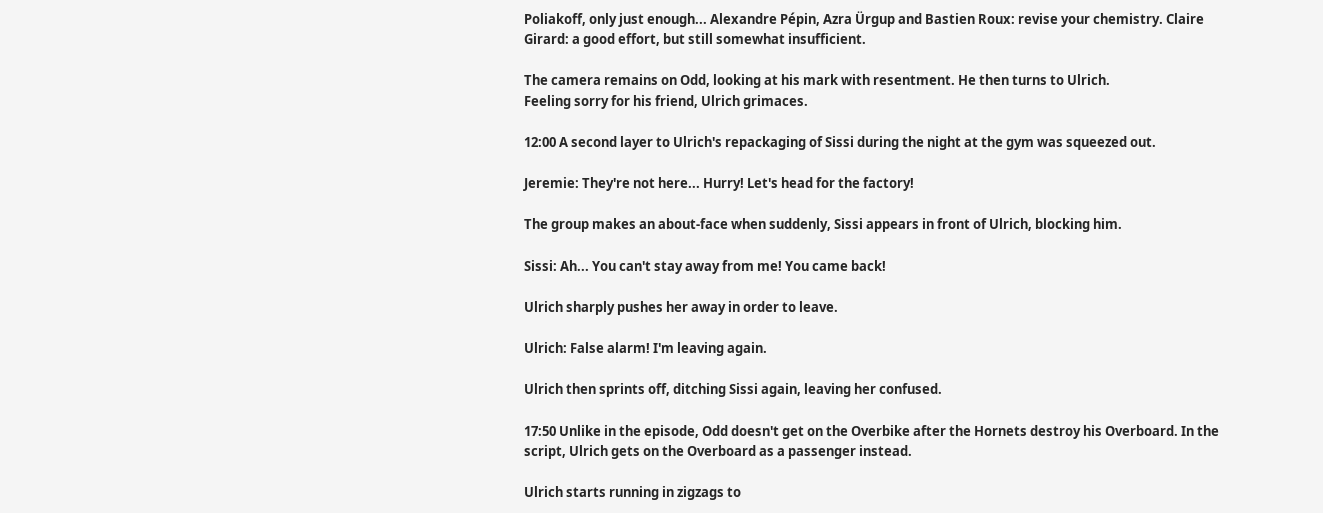Poliakoff, only just enough... Alexandre Pépin, Azra Ürgup and Bastien Roux: revise your chemistry. Claire Girard: a good effort, but still somewhat insufficient.

The camera remains on Odd, looking at his mark with resentment. He then turns to Ulrich.
Feeling sorry for his friend, Ulrich grimaces.

12:00 A second layer to Ulrich's repackaging of Sissi during the night at the gym was squeezed out.

Jeremie: They're not here... Hurry! Let's head for the factory!

The group makes an about-face when suddenly, Sissi appears in front of Ulrich, blocking him.

Sissi: Ah... You can't stay away from me! You came back!

Ulrich sharply pushes her away in order to leave.

Ulrich: False alarm! I'm leaving again.

Ulrich then sprints off, ditching Sissi again, leaving her confused.

17:50 Unlike in the episode, Odd doesn't get on the Overbike after the Hornets destroy his Overboard. In the script, Ulrich gets on the Overboard as a passenger instead.

Ulrich starts running in zigzags to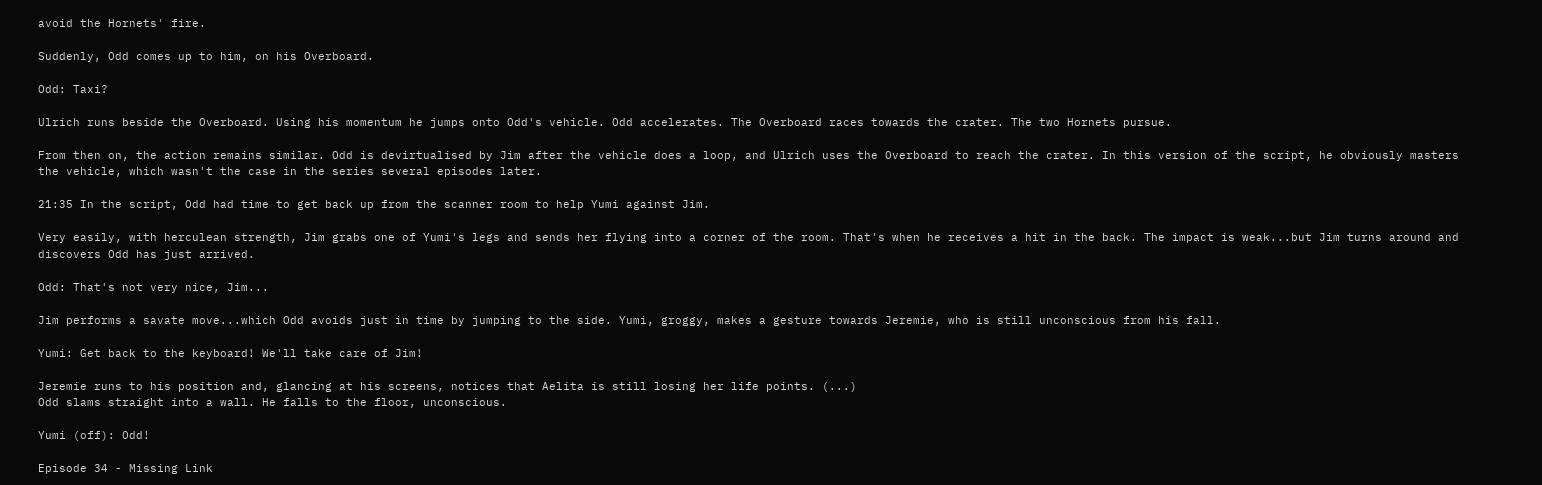avoid the Hornets' fire.

Suddenly, Odd comes up to him, on his Overboard.

Odd: Taxi?

Ulrich runs beside the Overboard. Using his momentum he jumps onto Odd's vehicle. Odd accelerates. The Overboard races towards the crater. The two Hornets pursue.

From then on, the action remains similar. Odd is devirtualised by Jim after the vehicle does a loop, and Ulrich uses the Overboard to reach the crater. In this version of the script, he obviously masters the vehicle, which wasn't the case in the series several episodes later.

21:35 In the script, Odd had time to get back up from the scanner room to help Yumi against Jim.

Very easily, with herculean strength, Jim grabs one of Yumi's legs and sends her flying into a corner of the room. That's when he receives a hit in the back. The impact is weak...but Jim turns around and discovers Odd has just arrived.

Odd: That's not very nice, Jim...

Jim performs a savate move...which Odd avoids just in time by jumping to the side. Yumi, groggy, makes a gesture towards Jeremie, who is still unconscious from his fall.

Yumi: Get back to the keyboard! We'll take care of Jim!

Jeremie runs to his position and, glancing at his screens, notices that Aelita is still losing her life points. (...)
Odd slams straight into a wall. He falls to the floor, unconscious.

Yumi (off): Odd!

Episode 34 - Missing Link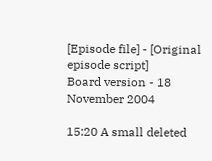[Episode file] - [Original episode script]
Board version - 18 November 2004

15:20 A small deleted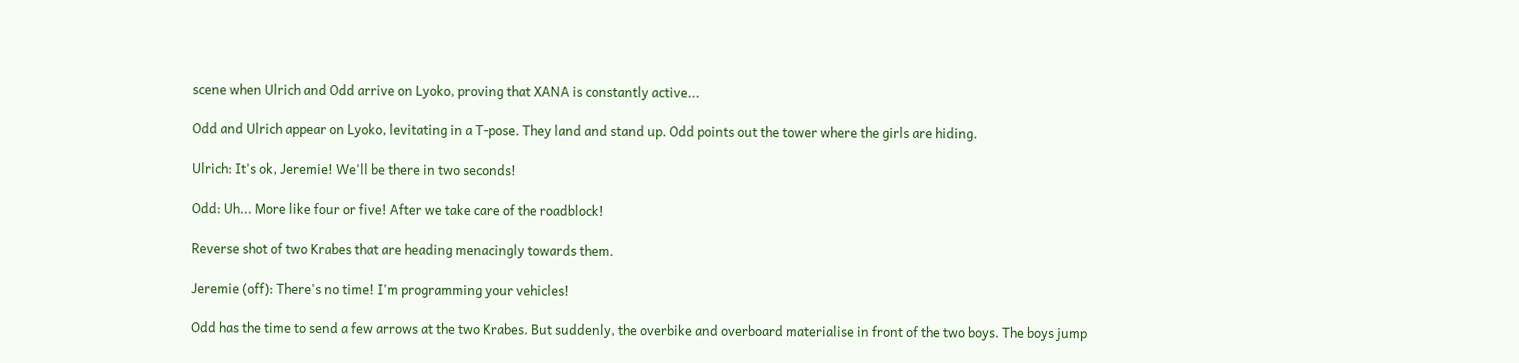scene when Ulrich and Odd arrive on Lyoko, proving that XANA is constantly active...

Odd and Ulrich appear on Lyoko, levitating in a T-pose. They land and stand up. Odd points out the tower where the girls are hiding.

Ulrich: It's ok, Jeremie! We'll be there in two seconds!

Odd: Uh... More like four or five! After we take care of the roadblock!

Reverse shot of two Krabes that are heading menacingly towards them.

Jeremie (off): There's no time! I'm programming your vehicles!

Odd has the time to send a few arrows at the two Krabes. But suddenly, the overbike and overboard materialise in front of the two boys. The boys jump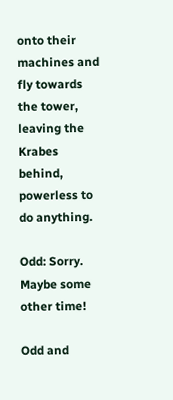onto their machines and fly towards the tower, leaving the Krabes behind, powerless to do anything.

Odd: Sorry. Maybe some other time!

Odd and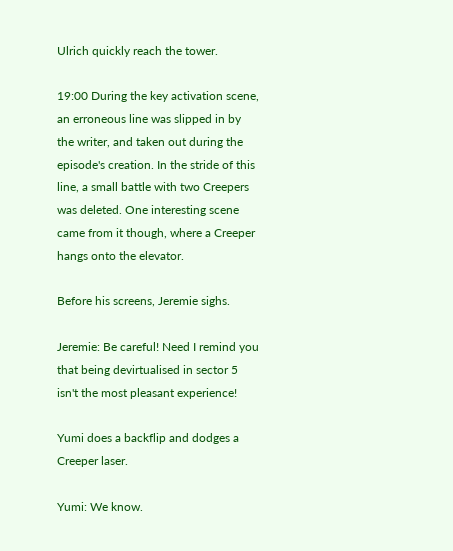Ulrich quickly reach the tower.

19:00 During the key activation scene, an erroneous line was slipped in by the writer, and taken out during the episode's creation. In the stride of this line, a small battle with two Creepers was deleted. One interesting scene came from it though, where a Creeper hangs onto the elevator.

Before his screens, Jeremie sighs.

Jeremie: Be careful! Need I remind you that being devirtualised in sector 5 isn't the most pleasant experience!

Yumi does a backflip and dodges a Creeper laser.

Yumi: We know.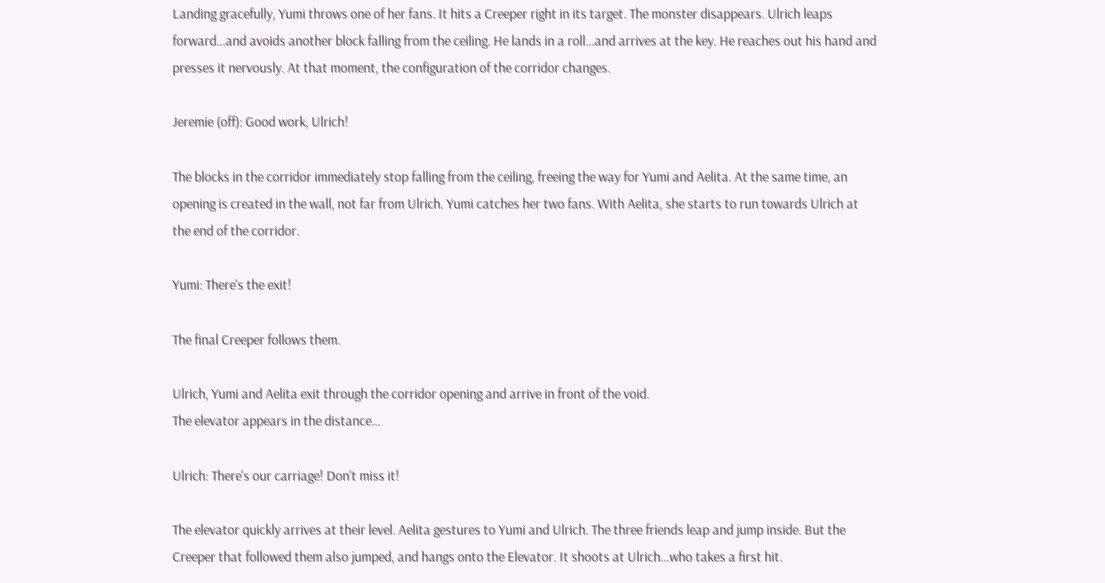Landing gracefully, Yumi throws one of her fans. It hits a Creeper right in its target. The monster disappears. Ulrich leaps forward...and avoids another block falling from the ceiling. He lands in a roll...and arrives at the key. He reaches out his hand and presses it nervously. At that moment, the configuration of the corridor changes.

Jeremie (off): Good work, Ulrich!

The blocks in the corridor immediately stop falling from the ceiling, freeing the way for Yumi and Aelita. At the same time, an opening is created in the wall, not far from Ulrich. Yumi catches her two fans. With Aelita, she starts to run towards Ulrich at the end of the corridor.

Yumi: There's the exit!

The final Creeper follows them.

Ulrich, Yumi and Aelita exit through the corridor opening and arrive in front of the void.
The elevator appears in the distance...

Ulrich: There's our carriage! Don't miss it!

The elevator quickly arrives at their level. Aelita gestures to Yumi and Ulrich. The three friends leap and jump inside. But the Creeper that followed them also jumped, and hangs onto the Elevator. It shoots at Ulrich...who takes a first hit.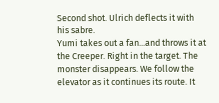Second shot. Ulrich deflects it with his sabre.
Yumi takes out a fan...and throws it at the Creeper. Right in the target. The monster disappears. We follow the elevator as it continues its route. It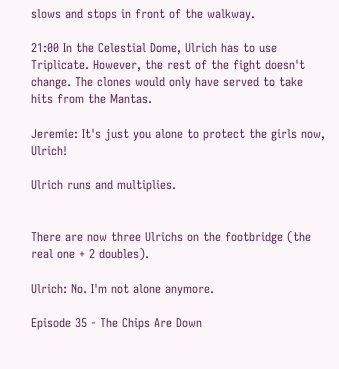slows and stops in front of the walkway.

21:00 In the Celestial Dome, Ulrich has to use Triplicate. However, the rest of the fight doesn't change. The clones would only have served to take hits from the Mantas.

Jeremie: It's just you alone to protect the girls now, Ulrich!

Ulrich runs and multiplies.


There are now three Ulrichs on the footbridge (the real one + 2 doubles).

Ulrich: No. I'm not alone anymore.

Episode 35 - The Chips Are Down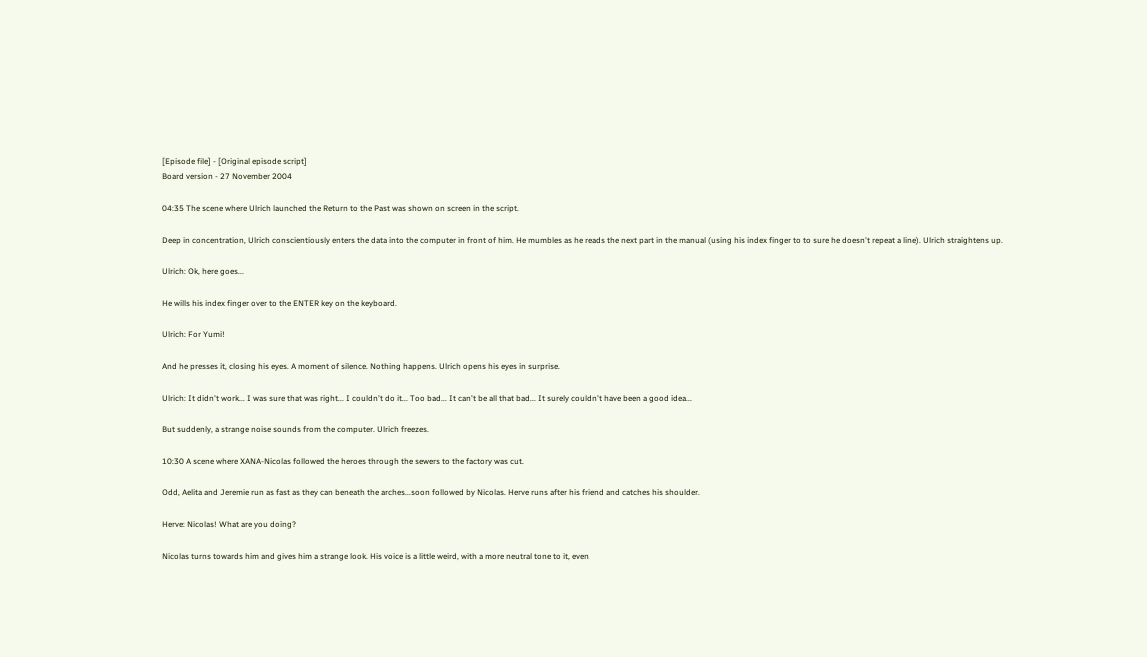[Episode file] - [Original episode script]
Board version - 27 November 2004

04:35 The scene where Ulrich launched the Return to the Past was shown on screen in the script.

Deep in concentration, Ulrich conscientiously enters the data into the computer in front of him. He mumbles as he reads the next part in the manual (using his index finger to to sure he doesn't repeat a line). Ulrich straightens up.

Ulrich: Ok, here goes...

He wills his index finger over to the ENTER key on the keyboard.

Ulrich: For Yumi!

And he presses it, closing his eyes. A moment of silence. Nothing happens. Ulrich opens his eyes in surprise.

Ulrich: It didn't work... I was sure that was right... I couldn't do it... Too bad... It can't be all that bad... It surely couldn't have been a good idea...

But suddenly, a strange noise sounds from the computer. Ulrich freezes.

10:30 A scene where XANA-Nicolas followed the heroes through the sewers to the factory was cut.

Odd, Aelita and Jeremie run as fast as they can beneath the arches...soon followed by Nicolas. Herve runs after his friend and catches his shoulder.

Herve: Nicolas! What are you doing?

Nicolas turns towards him and gives him a strange look. His voice is a little weird, with a more neutral tone to it, even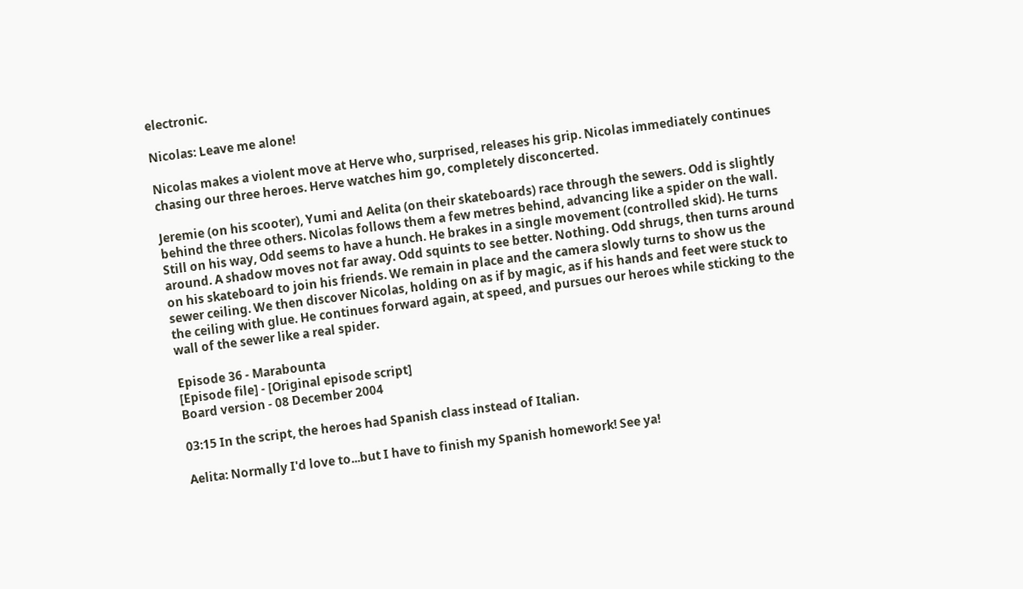electronic.

Nicolas: Leave me alone!

Nicolas makes a violent move at Herve who, surprised, releases his grip. Nicolas immediately continues chasing our three heroes. Herve watches him go, completely disconcerted.

Jeremie (on his scooter), Yumi and Aelita (on their skateboards) race through the sewers. Odd is slightly behind the three others. Nicolas follows them a few metres behind, advancing like a spider on the wall. Still on his way, Odd seems to have a hunch. He brakes in a single movement (controlled skid). He turns around. A shadow moves not far away. Odd squints to see better. Nothing. Odd shrugs, then turns around on his skateboard to join his friends. We remain in place and the camera slowly turns to show us the sewer ceiling. We then discover Nicolas, holding on as if by magic, as if his hands and feet were stuck to the ceiling with glue. He continues forward again, at speed, and pursues our heroes while sticking to the wall of the sewer like a real spider.

Episode 36 - Marabounta
[Episode file] - [Original episode script]
Board version - 08 December 2004

03:15 In the script, the heroes had Spanish class instead of Italian.

Aelita: Normally I'd love to...but I have to finish my Spanish homework! See ya!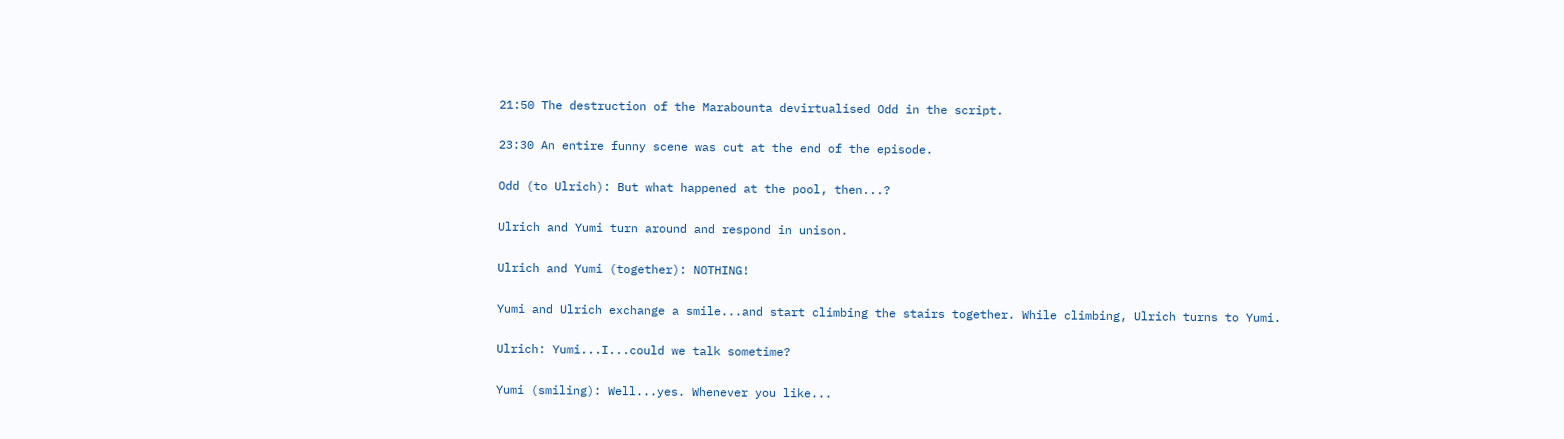21:50 The destruction of the Marabounta devirtualised Odd in the script.

23:30 An entire funny scene was cut at the end of the episode.

Odd (to Ulrich): But what happened at the pool, then...?

Ulrich and Yumi turn around and respond in unison.

Ulrich and Yumi (together): NOTHING!

Yumi and Ulrich exchange a smile...and start climbing the stairs together. While climbing, Ulrich turns to Yumi.

Ulrich: Yumi...I...could we talk sometime?

Yumi (smiling): Well...yes. Whenever you like...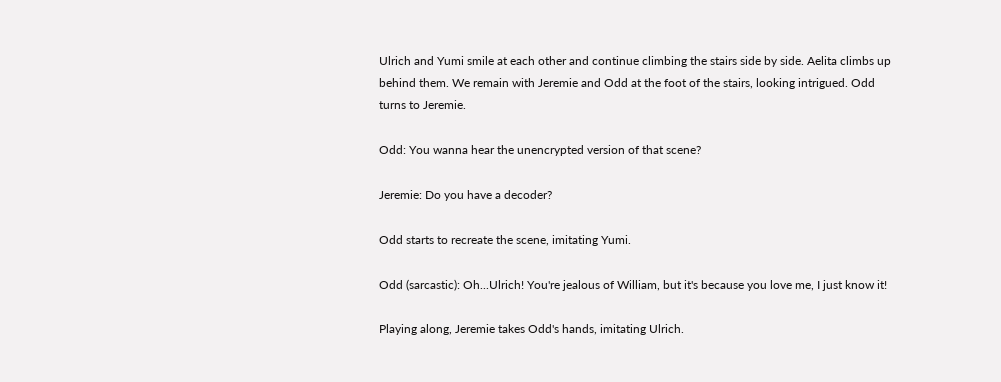Ulrich and Yumi smile at each other and continue climbing the stairs side by side. Aelita climbs up behind them. We remain with Jeremie and Odd at the foot of the stairs, looking intrigued. Odd turns to Jeremie.

Odd: You wanna hear the unencrypted version of that scene?

Jeremie: Do you have a decoder?

Odd starts to recreate the scene, imitating Yumi.

Odd (sarcastic): Oh...Ulrich! You're jealous of William, but it's because you love me, I just know it!

Playing along, Jeremie takes Odd's hands, imitating Ulrich.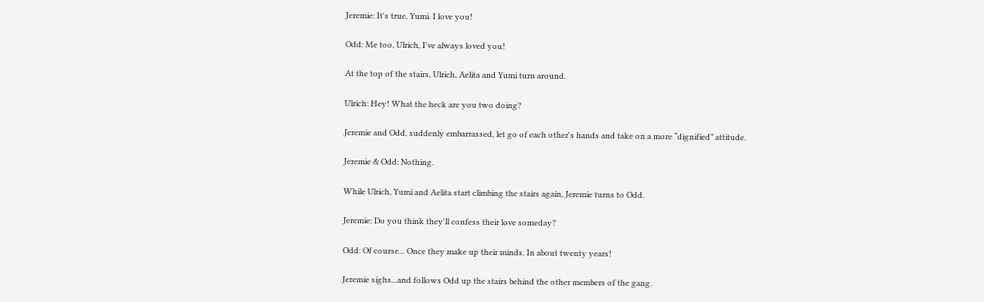Jeremie: It's true, Yumi. I love you!

Odd: Me too, Ulrich, I've always loved you!

At the top of the stairs, Ulrich, Aelita and Yumi turn around.

Ulrich: Hey! What the heck are you two doing?

Jeremie and Odd, suddenly embarrassed, let go of each other's hands and take on a more “dignified” attitude.

Jeremie & Odd: Nothing.

While Ulrich, Yumi and Aelita start climbing the stairs again, Jeremie turns to Odd.

Jeremie: Do you think they'll confess their love someday?

Odd: Of course... Once they make up their minds. In about twenty years!

Jeremie sighs...and follows Odd up the stairs behind the other members of the gang.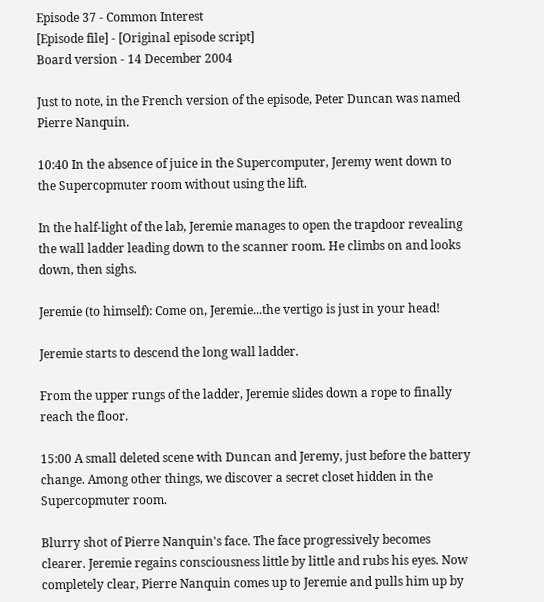Episode 37 - Common Interest
[Episode file] - [Original episode script]
Board version - 14 December 2004

Just to note, in the French version of the episode, Peter Duncan was named Pierre Nanquin.

10:40 In the absence of juice in the Supercomputer, Jeremy went down to the Supercopmuter room without using the lift.

In the half-light of the lab, Jeremie manages to open the trapdoor revealing the wall ladder leading down to the scanner room. He climbs on and looks down, then sighs.

Jeremie (to himself): Come on, Jeremie...the vertigo is just in your head!

Jeremie starts to descend the long wall ladder.

From the upper rungs of the ladder, Jeremie slides down a rope to finally reach the floor.

15:00 A small deleted scene with Duncan and Jeremy, just before the battery change. Among other things, we discover a secret closet hidden in the Supercopmuter room.

Blurry shot of Pierre Nanquin's face. The face progressively becomes clearer. Jeremie regains consciousness little by little and rubs his eyes. Now completely clear, Pierre Nanquin comes up to Jeremie and pulls him up by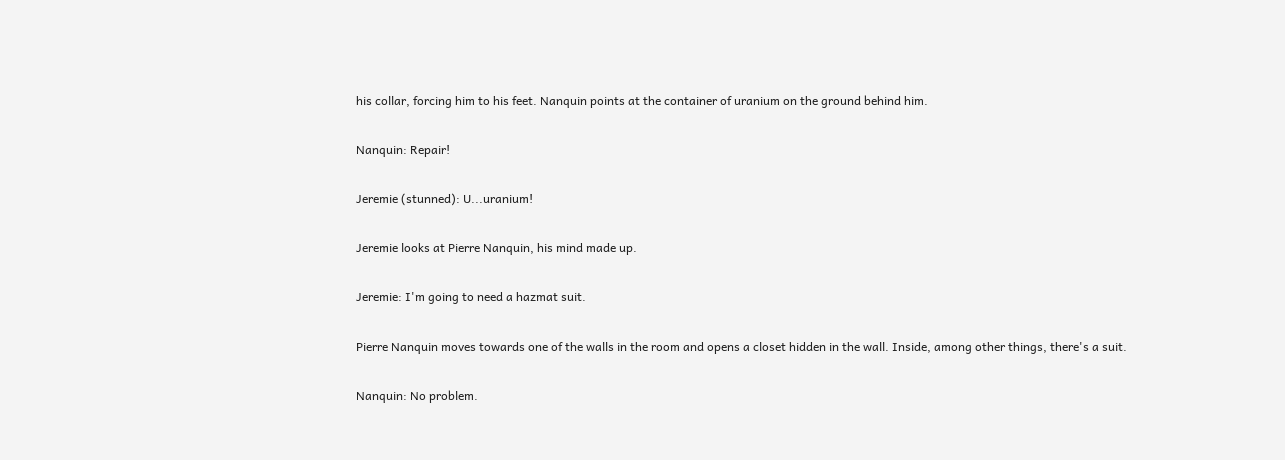his collar, forcing him to his feet. Nanquin points at the container of uranium on the ground behind him.

Nanquin: Repair!

Jeremie (stunned): U...uranium!

Jeremie looks at Pierre Nanquin, his mind made up.

Jeremie: I'm going to need a hazmat suit.

Pierre Nanquin moves towards one of the walls in the room and opens a closet hidden in the wall. Inside, among other things, there's a suit.

Nanquin: No problem.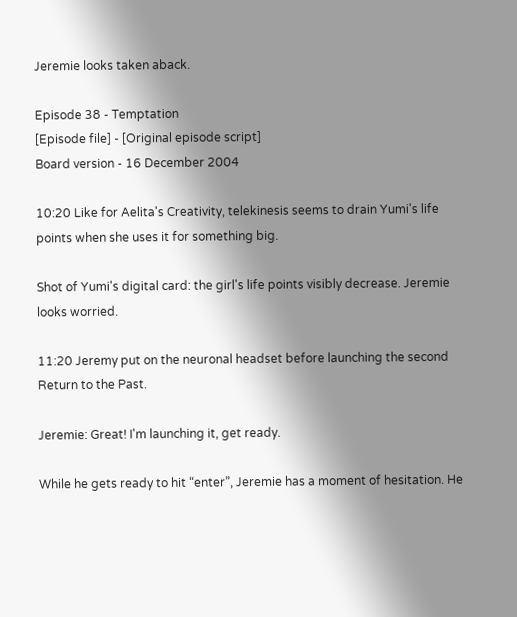Jeremie looks taken aback.

Episode 38 - Temptation
[Episode file] - [Original episode script]
Board version - 16 December 2004

10:20 Like for Aelita's Creativity, telekinesis seems to drain Yumi's life points when she uses it for something big.

Shot of Yumi's digital card: the girl's life points visibly decrease. Jeremie looks worried.

11:20 Jeremy put on the neuronal headset before launching the second Return to the Past.

Jeremie: Great! I'm launching it, get ready.

While he gets ready to hit “enter”, Jeremie has a moment of hesitation. He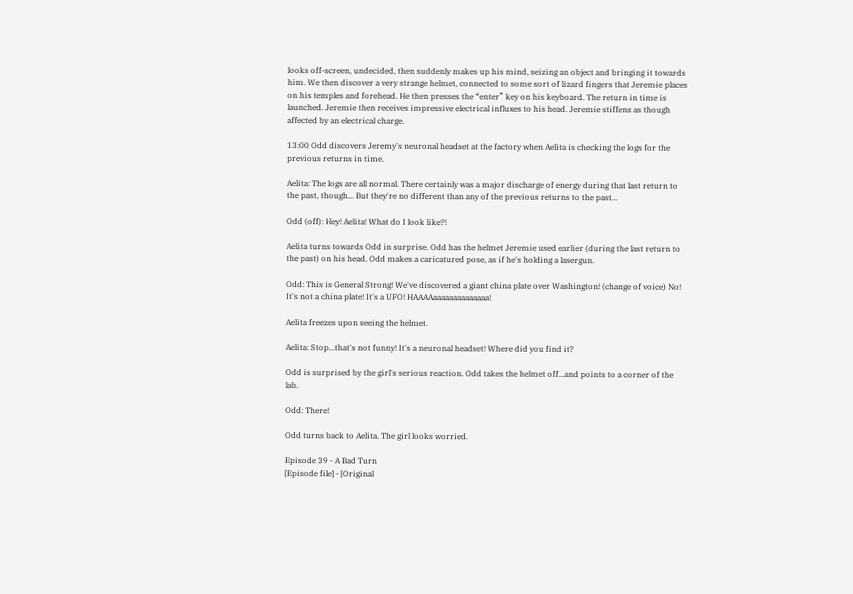looks off-screen, undecided, then suddenly makes up his mind, seizing an object and bringing it towards him. We then discover a very strange helmet, connected to some sort of lizard fingers that Jeremie places on his temples and forehead. He then presses the “enter” key on his keyboard. The return in time is launched. Jeremie then receives impressive electrical influxes to his head. Jeremie stiffens as though affected by an electrical charge.

13:00 Odd discovers Jeremy's neuronal headset at the factory when Aelita is checking the logs for the previous returns in time.

Aelita: The logs are all normal. There certainly was a major discharge of energy during that last return to the past, though... But they're no different than any of the previous returns to the past...

Odd (off): Hey! Aelita! What do I look like?!

Aelita turns towards Odd in surprise. Odd has the helmet Jeremie used earlier (during the last return to the past) on his head. Odd makes a caricatured pose, as if he's holding a lasergun.

Odd: This is General Strong! We've discovered a giant china plate over Washington! (change of voice) No! It's not a china plate! It's a UFO! HAAAAaaaaaaaaaaaaaa!

Aelita freezes upon seeing the helmet.

Aelita: Stop...that's not funny! It's a neuronal headset! Where did you find it?

Odd is surprised by the girl's serious reaction. Odd takes the helmet off...and points to a corner of the lab.

Odd: There!

Odd turns back to Aelita. The girl looks worried.

Episode 39 - A Bad Turn
[Episode file] - [Original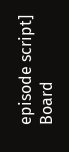episode script]
Board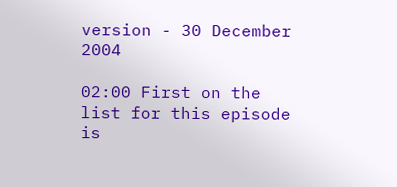version - 30 December 2004

02:00 First on the list for this episode is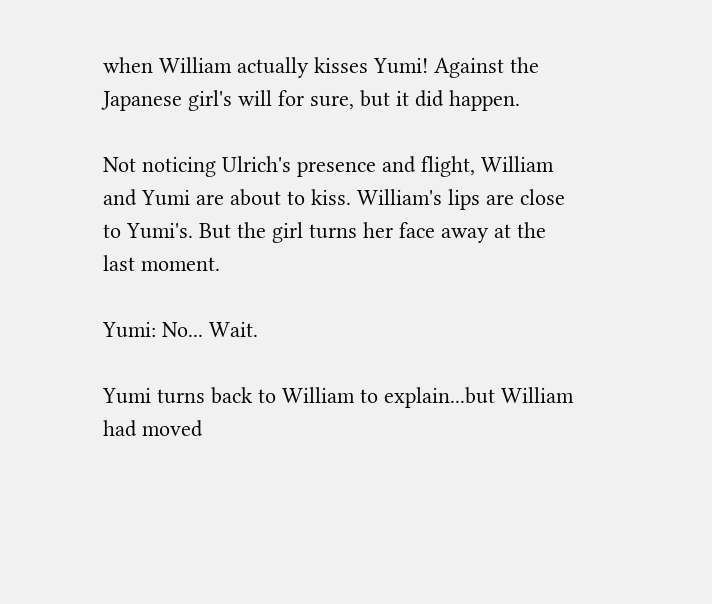when William actually kisses Yumi! Against the Japanese girl's will for sure, but it did happen.

Not noticing Ulrich's presence and flight, William and Yumi are about to kiss. William's lips are close to Yumi's. But the girl turns her face away at the last moment.

Yumi: No... Wait.

Yumi turns back to William to explain...but William had moved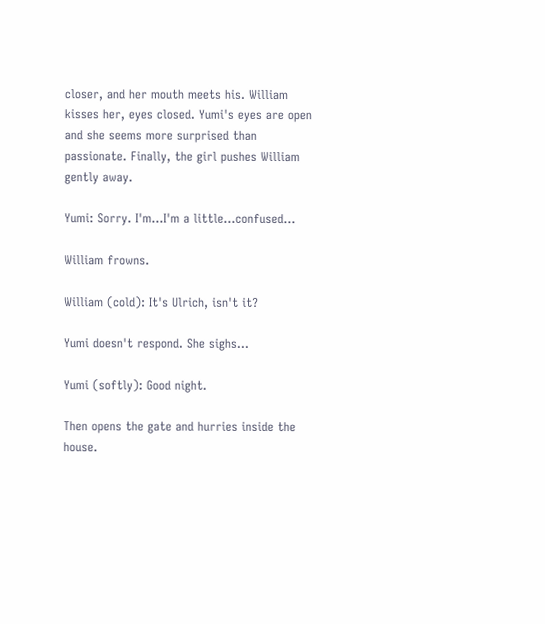closer, and her mouth meets his. William kisses her, eyes closed. Yumi's eyes are open and she seems more surprised than passionate. Finally, the girl pushes William gently away.

Yumi: Sorry. I'm...I'm a little...confused...

William frowns.

William (cold): It's Ulrich, isn't it?

Yumi doesn't respond. She sighs...

Yumi (softly): Good night.

Then opens the gate and hurries inside the house.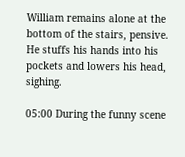William remains alone at the bottom of the stairs, pensive. He stuffs his hands into his pockets and lowers his head, sighing.

05:00 During the funny scene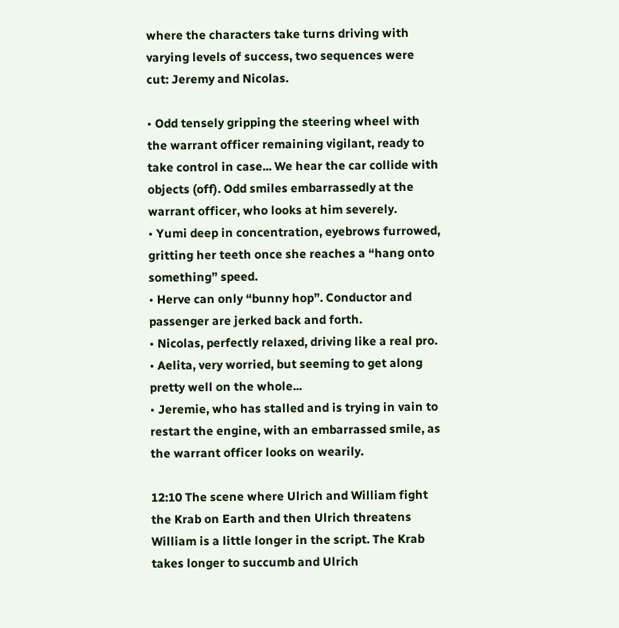where the characters take turns driving with varying levels of success, two sequences were cut: Jeremy and Nicolas.

• Odd tensely gripping the steering wheel with the warrant officer remaining vigilant, ready to take control in case... We hear the car collide with objects (off). Odd smiles embarrassedly at the warrant officer, who looks at him severely.
• Yumi deep in concentration, eyebrows furrowed, gritting her teeth once she reaches a “hang onto something” speed.
• Herve can only “bunny hop”. Conductor and passenger are jerked back and forth.
• Nicolas, perfectly relaxed, driving like a real pro.
• Aelita, very worried, but seeming to get along pretty well on the whole...
• Jeremie, who has stalled and is trying in vain to restart the engine, with an embarrassed smile, as the warrant officer looks on wearily.

12:10 The scene where Ulrich and William fight the Krab on Earth and then Ulrich threatens William is a little longer in the script. The Krab takes longer to succumb and Ulrich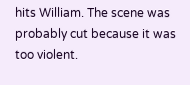hits William. The scene was probably cut because it was too violent.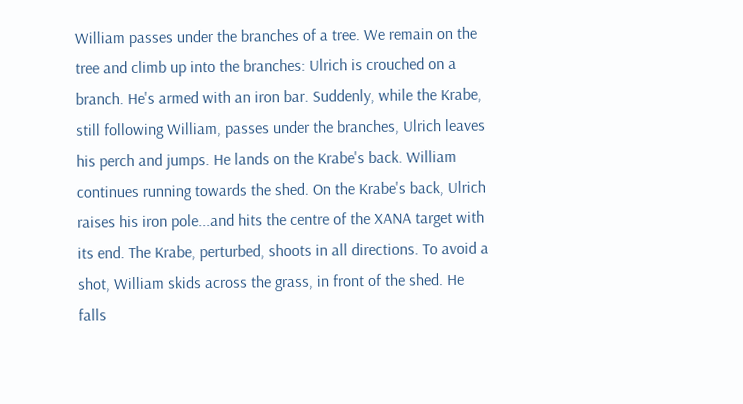William passes under the branches of a tree. We remain on the tree and climb up into the branches: Ulrich is crouched on a branch. He's armed with an iron bar. Suddenly, while the Krabe, still following William, passes under the branches, Ulrich leaves his perch and jumps. He lands on the Krabe's back. William continues running towards the shed. On the Krabe's back, Ulrich raises his iron pole...and hits the centre of the XANA target with its end. The Krabe, perturbed, shoots in all directions. To avoid a shot, William skids across the grass, in front of the shed. He falls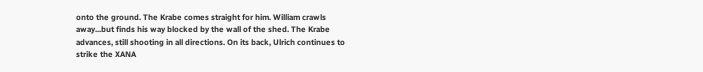onto the ground. The Krabe comes straight for him. William crawls away...but finds his way blocked by the wall of the shed. The Krabe advances, still shooting in all directions. On its back, Ulrich continues to strike the XANA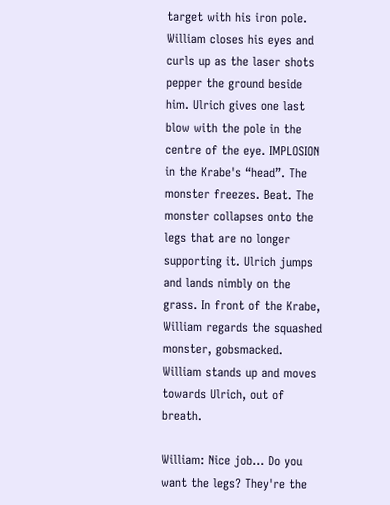target with his iron pole. William closes his eyes and curls up as the laser shots pepper the ground beside him. Ulrich gives one last blow with the pole in the centre of the eye. IMPLOSION in the Krabe's “head”. The monster freezes. Beat. The monster collapses onto the legs that are no longer supporting it. Ulrich jumps and lands nimbly on the grass. In front of the Krabe, William regards the squashed monster, gobsmacked. William stands up and moves towards Ulrich, out of breath.

William: Nice job... Do you want the legs? They're the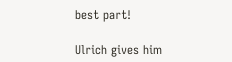best part!

Ulrich gives him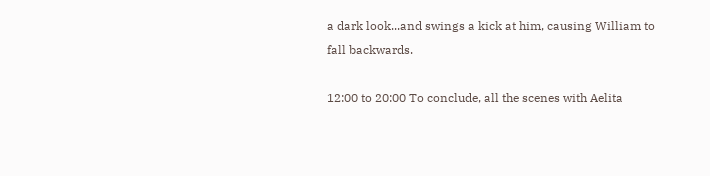a dark look...and swings a kick at him, causing William to fall backwards.

12:00 to 20:00 To conclude, all the scenes with Aelita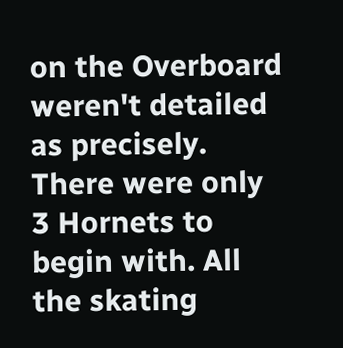on the Overboard weren't detailed as precisely. There were only 3 Hornets to begin with. All the skating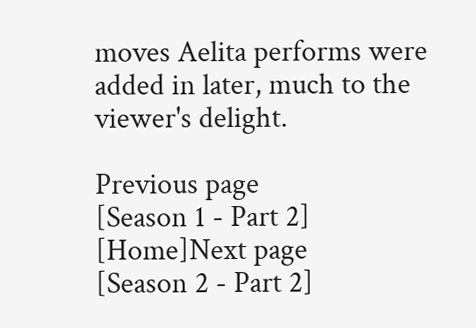moves Aelita performs were added in later, much to the viewer's delight.

Previous page
[Season 1 - Part 2]
[Home]Next page
[Season 2 - Part 2]